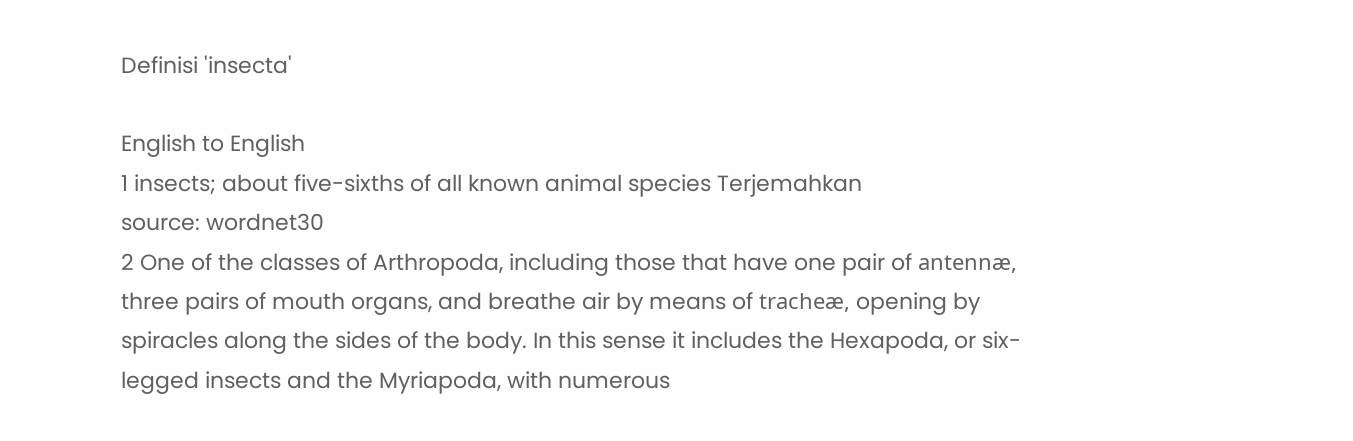Definisi 'insecta'

English to English
1 insects; about five-sixths of all known animal species Terjemahkan
source: wordnet30
2 One of the classes of Arthropoda, including those that have one pair of antennæ, three pairs of mouth organs, and breathe air by means of tracheæ, opening by spiracles along the sides of the body. In this sense it includes the Hexapoda, or six-legged insects and the Myriapoda, with numerous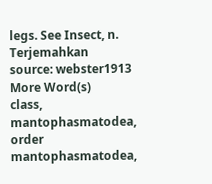legs. See Insect, n. Terjemahkan
source: webster1913
More Word(s)
class, mantophasmatodea, order mantophasmatodea,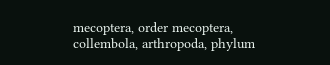mecoptera, order mecoptera, collembola, arthropoda, phylum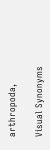arthropoda,

Visual Synonyms